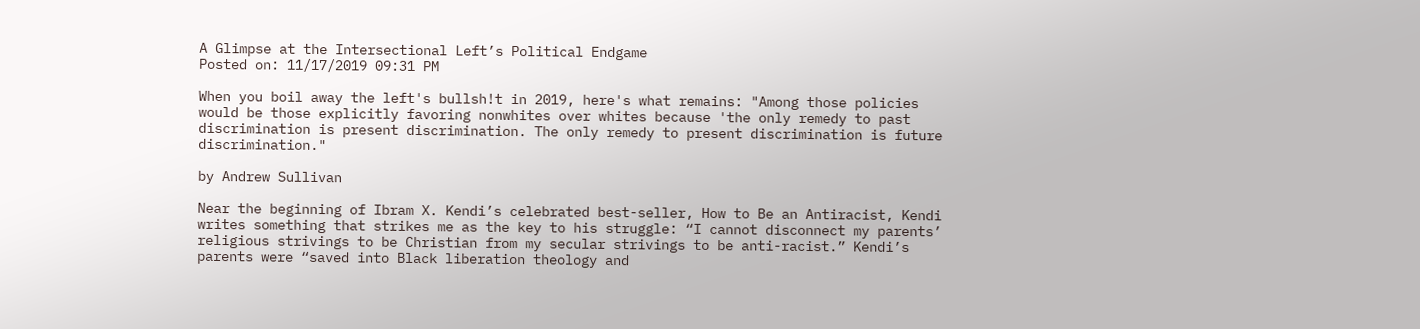A Glimpse at the Intersectional Left’s Political Endgame
Posted on: 11/17/2019 09:31 PM

When you boil away the left's bullsh!t in 2019, here's what remains: "Among those policies would be those explicitly favoring nonwhites over whites because 'the only remedy to past discrimination is present discrimination. The only remedy to present discrimination is future discrimination."

by Andrew Sullivan

Near the beginning of Ibram X. Kendi’s celebrated best-seller, How to Be an Antiracist, Kendi writes something that strikes me as the key to his struggle: “I cannot disconnect my parents’ religious strivings to be Christian from my secular strivings to be anti-racist.” Kendi’s parents were “saved into Black liberation theology and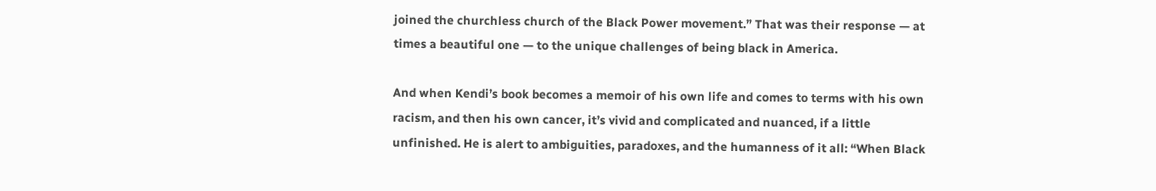joined the churchless church of the Black Power movement.” That was their response — at times a beautiful one — to the unique challenges of being black in America.

And when Kendi’s book becomes a memoir of his own life and comes to terms with his own racism, and then his own cancer, it’s vivid and complicated and nuanced, if a little unfinished. He is alert to ambiguities, paradoxes, and the humanness of it all: “When Black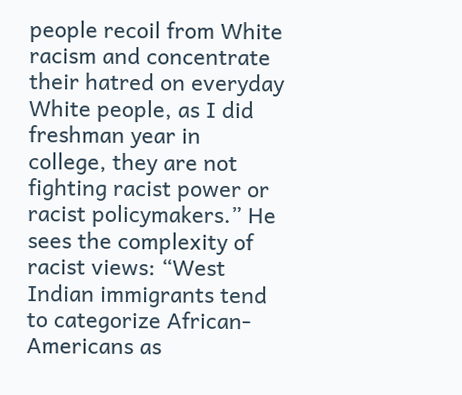people recoil from White racism and concentrate their hatred on everyday White people, as I did freshman year in college, they are not fighting racist power or racist policymakers.” He sees the complexity of racist views: “West Indian immigrants tend to categorize African-Americans as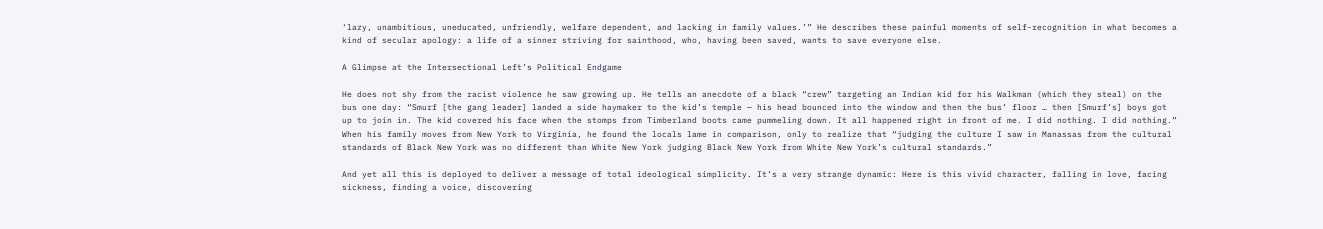‘lazy, unambitious, uneducated, unfriendly, welfare dependent, and lacking in family values.’” He describes these painful moments of self-recognition in what becomes a kind of secular apology: a life of a sinner striving for sainthood, who, having been saved, wants to save everyone else.

A Glimpse at the Intersectional Left’s Political Endgame

He does not shy from the racist violence he saw growing up. He tells an anecdote of a black “crew” targeting an Indian kid for his Walkman (which they steal) on the bus one day: “Smurf [the gang leader] landed a side haymaker to the kid’s temple — his head bounced into the window and then the bus’ floor … then [Smurf’s] boys got up to join in. The kid covered his face when the stomps from Timberland boots came pummeling down. It all happened right in front of me. I did nothing. I did nothing.” When his family moves from New York to Virginia, he found the locals lame in comparison, only to realize that “judging the culture I saw in Manassas from the cultural standards of Black New York was no different than White New York judging Black New York from White New York’s cultural standards.”

And yet all this is deployed to deliver a message of total ideological simplicity. It’s a very strange dynamic: Here is this vivid character, falling in love, facing sickness, finding a voice, discovering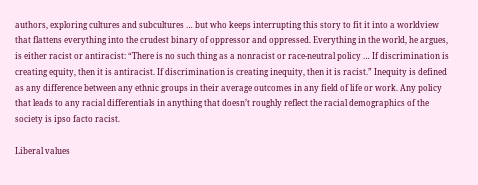authors, exploring cultures and subcultures … but who keeps interrupting this story to fit it into a worldview that flattens everything into the crudest binary of oppressor and oppressed. Everything in the world, he argues, is either racist or antiracist: “There is no such thing as a nonracist or race-neutral policy … If discrimination is creating equity, then it is antiracist. If discrimination is creating inequity, then it is racist.” Inequity is defined as any difference between any ethnic groups in their average outcomes in any field of life or work. Any policy that leads to any racial differentials in anything that doesn’t roughly reflect the racial demographics of the society is ipso facto racist.

Liberal values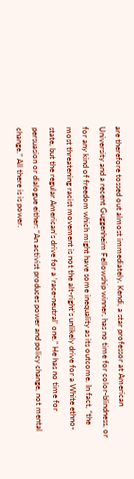are therefore tossed out almost immediately. Kendi, a star professor at American University and a recent Guggenheim Fellowship winner, has no time for color-blindness, or for any kind of freedom which might have some inequality as its outcome. In fact, “the most threatening racist movement is not the alt-right’s unlikely drive for a White ethno-state, but the regular American’s drive for a ‘race-neutral’ one.” He has no time for persuasion or dialogue either: “An activist produces power and policy change, not mental change.” All there is is power.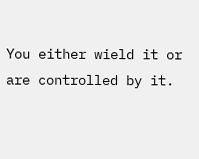You either wield it or are controlled by it.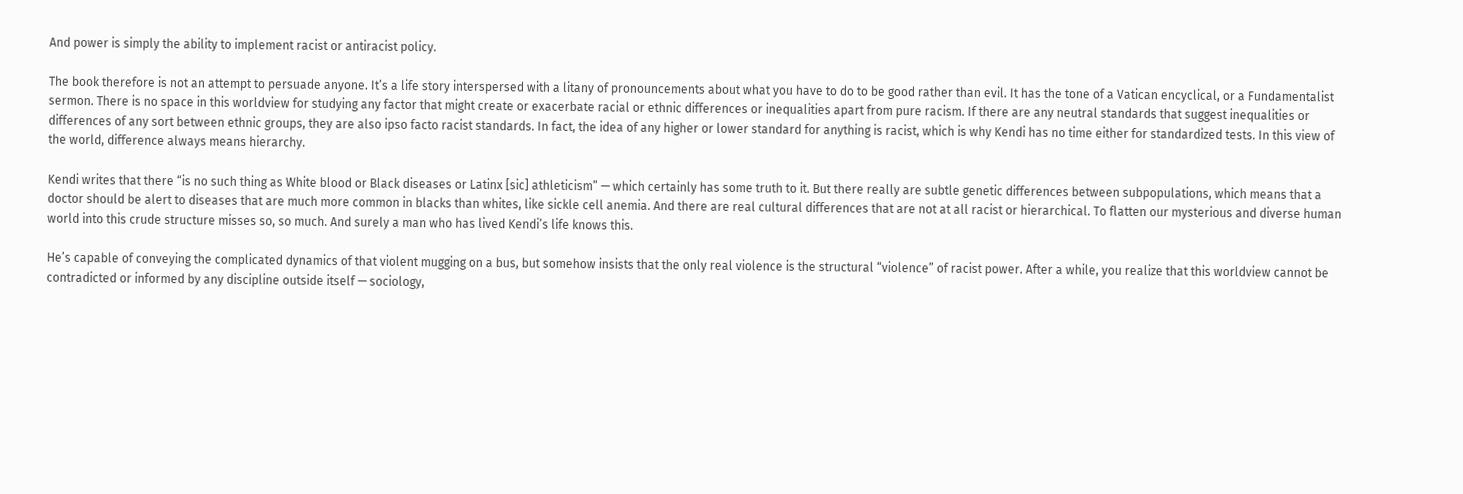And power is simply the ability to implement racist or antiracist policy.

The book therefore is not an attempt to persuade anyone. It’s a life story interspersed with a litany of pronouncements about what you have to do to be good rather than evil. It has the tone of a Vatican encyclical, or a Fundamentalist sermon. There is no space in this worldview for studying any factor that might create or exacerbate racial or ethnic differences or inequalities apart from pure racism. If there are any neutral standards that suggest inequalities or differences of any sort between ethnic groups, they are also ipso facto racist standards. In fact, the idea of any higher or lower standard for anything is racist, which is why Kendi has no time either for standardized tests. In this view of the world, difference always means hierarchy.

Kendi writes that there “is no such thing as White blood or Black diseases or Latinx [sic] athleticism” — which certainly has some truth to it. But there really are subtle genetic differences between subpopulations, which means that a doctor should be alert to diseases that are much more common in blacks than whites, like sickle cell anemia. And there are real cultural differences that are not at all racist or hierarchical. To flatten our mysterious and diverse human world into this crude structure misses so, so much. And surely a man who has lived Kendi’s life knows this.

He’s capable of conveying the complicated dynamics of that violent mugging on a bus, but somehow insists that the only real violence is the structural “violence” of racist power. After a while, you realize that this worldview cannot be contradicted or informed by any discipline outside itself — sociology,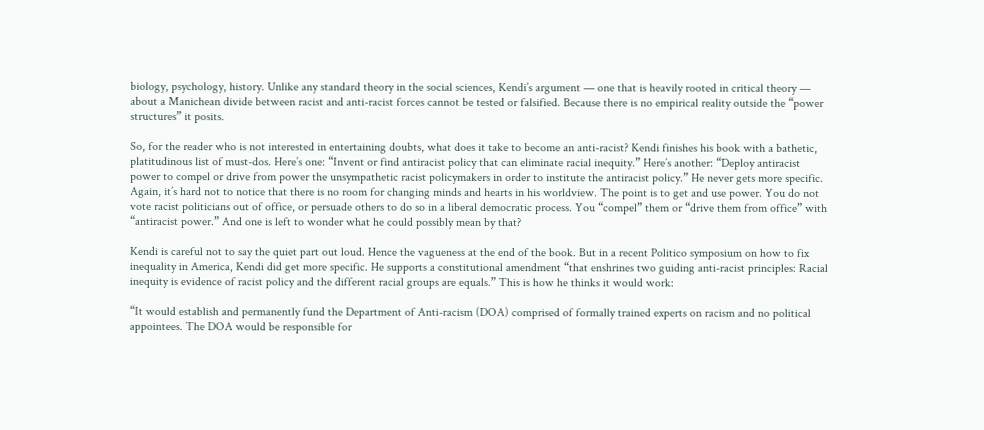biology, psychology, history. Unlike any standard theory in the social sciences, Kendi’s argument — one that is heavily rooted in critical theory — about a Manichean divide between racist and anti-racist forces cannot be tested or falsified. Because there is no empirical reality outside the “power structures” it posits.

So, for the reader who is not interested in entertaining doubts, what does it take to become an anti-racist? Kendi finishes his book with a bathetic, platitudinous list of must-dos. Here’s one: “Invent or find antiracist policy that can eliminate racial inequity.” Here’s another: “Deploy antiracist power to compel or drive from power the unsympathetic racist policymakers in order to institute the antiracist policy.” He never gets more specific. Again, it’s hard not to notice that there is no room for changing minds and hearts in his worldview. The point is to get and use power. You do not vote racist politicians out of office, or persuade others to do so in a liberal democratic process. You “compel” them or “drive them from office” with “antiracist power.” And one is left to wonder what he could possibly mean by that?

Kendi is careful not to say the quiet part out loud. Hence the vagueness at the end of the book. But in a recent Politico symposium on how to fix inequality in America, Kendi did get more specific. He supports a constitutional amendment “that enshrines two guiding anti-racist principles: Racial inequity is evidence of racist policy and the different racial groups are equals.” This is how he thinks it would work:

“It would establish and permanently fund the Department of Anti-racism (DOA) comprised of formally trained experts on racism and no political appointees. The DOA would be responsible for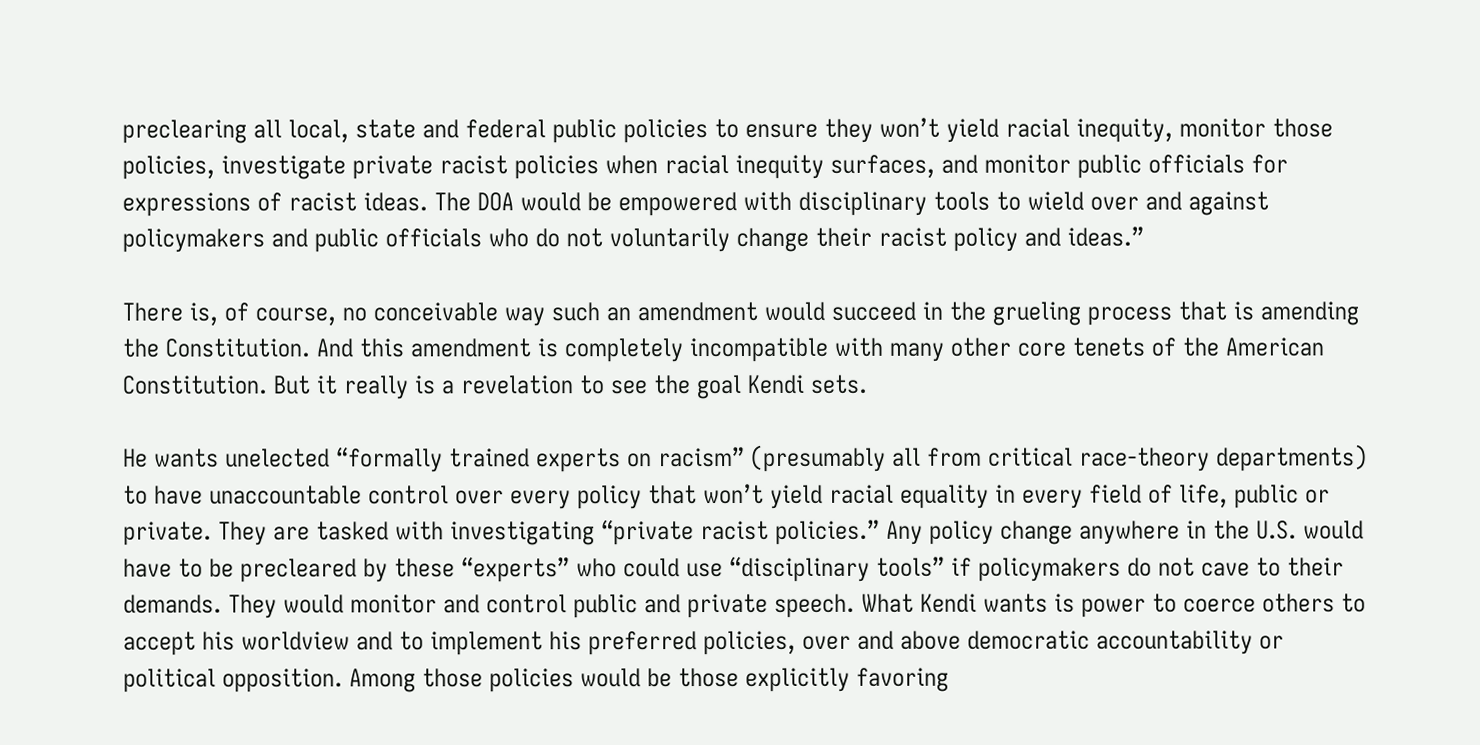preclearing all local, state and federal public policies to ensure they won’t yield racial inequity, monitor those policies, investigate private racist policies when racial inequity surfaces, and monitor public officials for expressions of racist ideas. The DOA would be empowered with disciplinary tools to wield over and against policymakers and public officials who do not voluntarily change their racist policy and ideas.”

There is, of course, no conceivable way such an amendment would succeed in the grueling process that is amending the Constitution. And this amendment is completely incompatible with many other core tenets of the American Constitution. But it really is a revelation to see the goal Kendi sets.

He wants unelected “formally trained experts on racism” (presumably all from critical race-theory departments) to have unaccountable control over every policy that won’t yield racial equality in every field of life, public or private. They are tasked with investigating “private racist policies.” Any policy change anywhere in the U.S. would have to be precleared by these “experts” who could use “disciplinary tools” if policymakers do not cave to their demands. They would monitor and control public and private speech. What Kendi wants is power to coerce others to accept his worldview and to implement his preferred policies, over and above democratic accountability or political opposition. Among those policies would be those explicitly favoring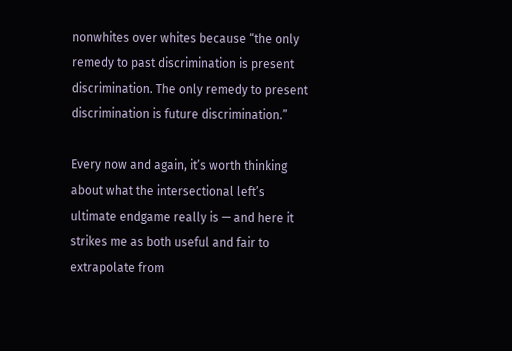nonwhites over whites because “the only remedy to past discrimination is present discrimination. The only remedy to present discrimination is future discrimination.”

Every now and again, it’s worth thinking about what the intersectional left’s ultimate endgame really is — and here it strikes me as both useful and fair to extrapolate from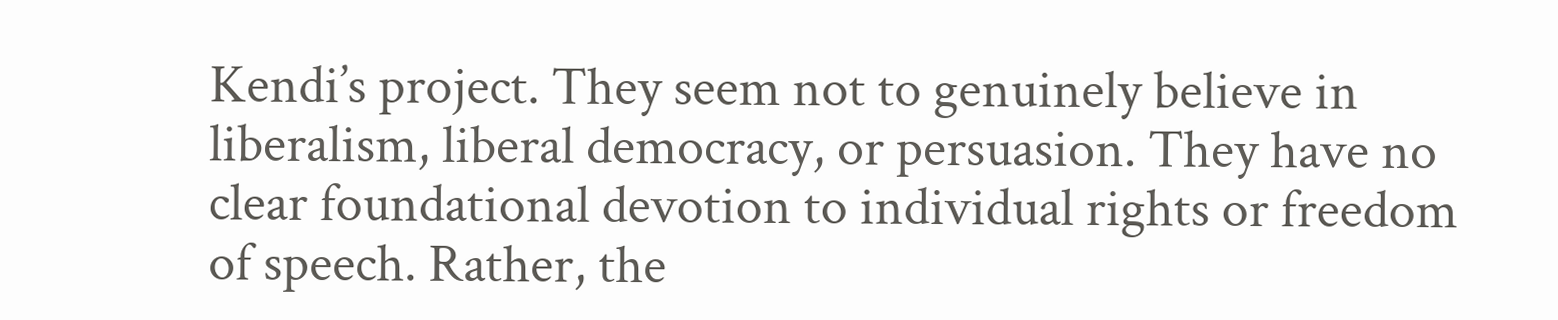Kendi’s project. They seem not to genuinely believe in liberalism, liberal democracy, or persuasion. They have no clear foundational devotion to individual rights or freedom of speech. Rather, the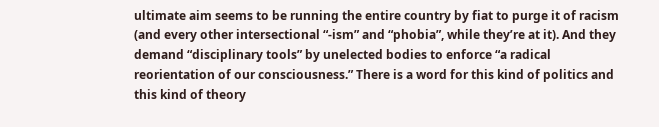ultimate aim seems to be running the entire country by fiat to purge it of racism (and every other intersectional “-ism” and “phobia”, while they’re at it). And they demand “disciplinary tools” by unelected bodies to enforce “a radical reorientation of our consciousness.” There is a word for this kind of politics and this kind of theory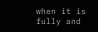when it is fully and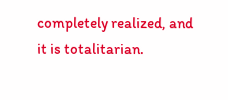completely realized, and it is totalitarian.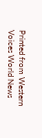Printed from Western Voices World News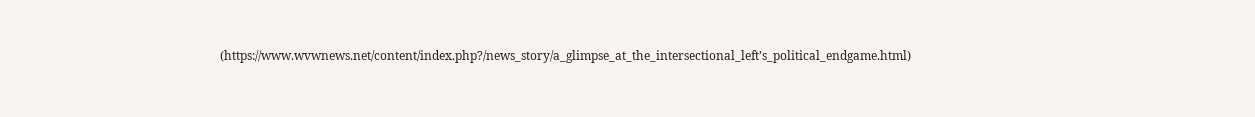(https://www.wvwnews.net/content/index.php?/news_story/a_glimpse_at_the_intersectional_left’s_political_endgame.html)